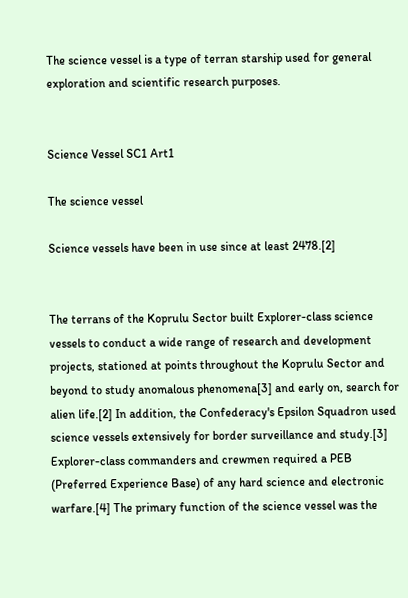The science vessel is a type of terran starship used for general exploration and scientific research purposes.


Science Vessel SC1 Art1

The science vessel

Science vessels have been in use since at least 2478.[2]


The terrans of the Koprulu Sector built Explorer-class science vessels to conduct a wide range of research and development projects, stationed at points throughout the Koprulu Sector and beyond to study anomalous phenomena[3] and early on, search for alien life.[2] In addition, the Confederacy's Epsilon Squadron used science vessels extensively for border surveillance and study.[3] Explorer-class commanders and crewmen required a PEB (Preferred Experience Base) of any hard science and electronic warfare.[4] The primary function of the science vessel was the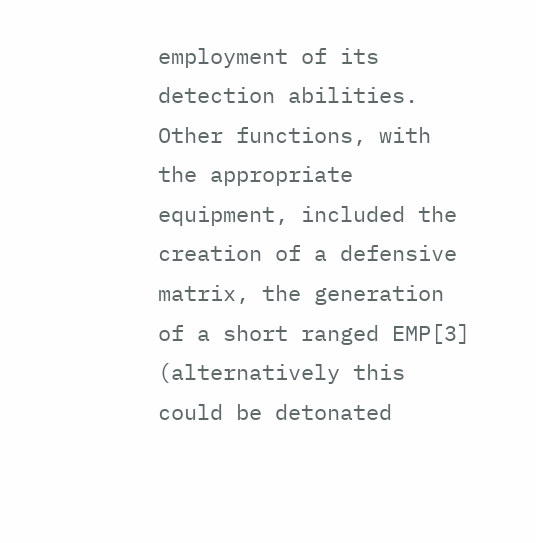employment of its detection abilities. Other functions, with the appropriate equipment, included the creation of a defensive matrix, the generation of a short ranged EMP[3] (alternatively this could be detonated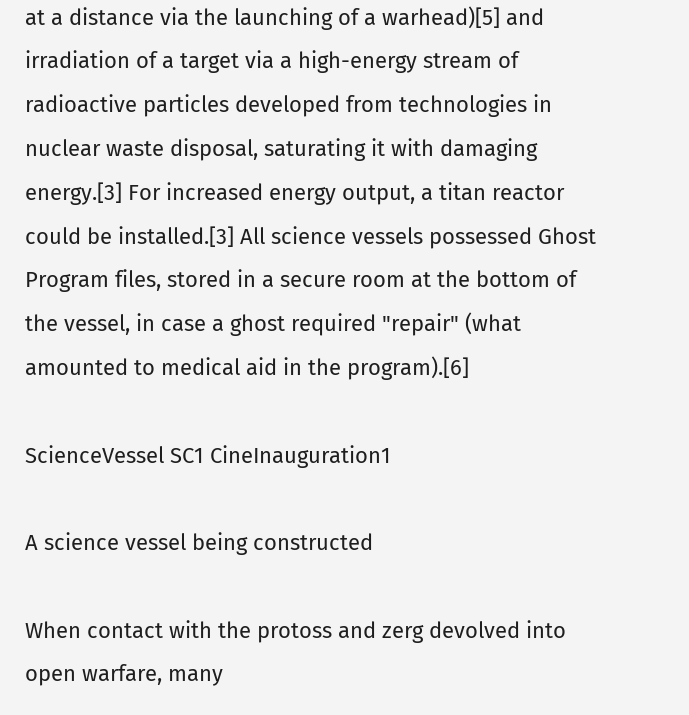at a distance via the launching of a warhead)[5] and irradiation of a target via a high-energy stream of radioactive particles developed from technologies in nuclear waste disposal, saturating it with damaging energy.[3] For increased energy output, a titan reactor could be installed.[3] All science vessels possessed Ghost Program files, stored in a secure room at the bottom of the vessel, in case a ghost required "repair" (what amounted to medical aid in the program).[6]

ScienceVessel SC1 CineInauguration1

A science vessel being constructed

When contact with the protoss and zerg devolved into open warfare, many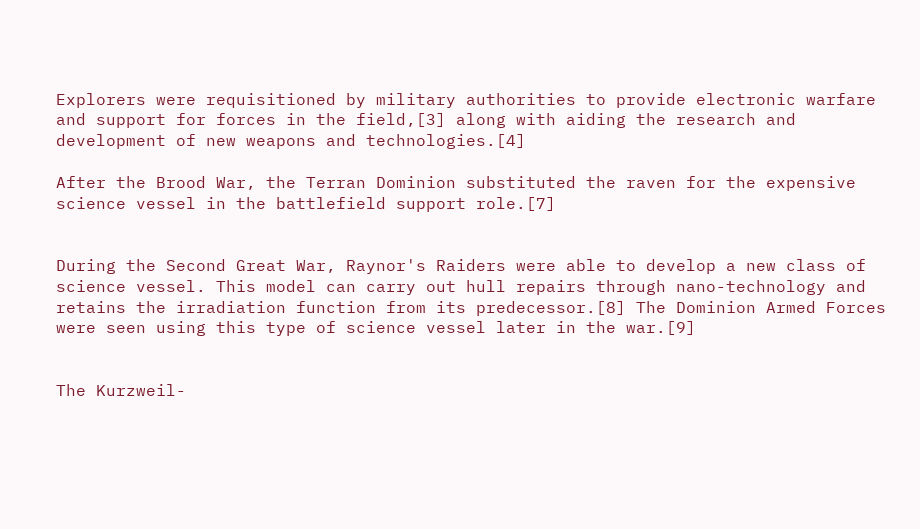Explorers were requisitioned by military authorities to provide electronic warfare and support for forces in the field,[3] along with aiding the research and development of new weapons and technologies.[4]

After the Brood War, the Terran Dominion substituted the raven for the expensive science vessel in the battlefield support role.[7]


During the Second Great War, Raynor's Raiders were able to develop a new class of science vessel. This model can carry out hull repairs through nano-technology and retains the irradiation function from its predecessor.[8] The Dominion Armed Forces were seen using this type of science vessel later in the war.[9]


The Kurzweil-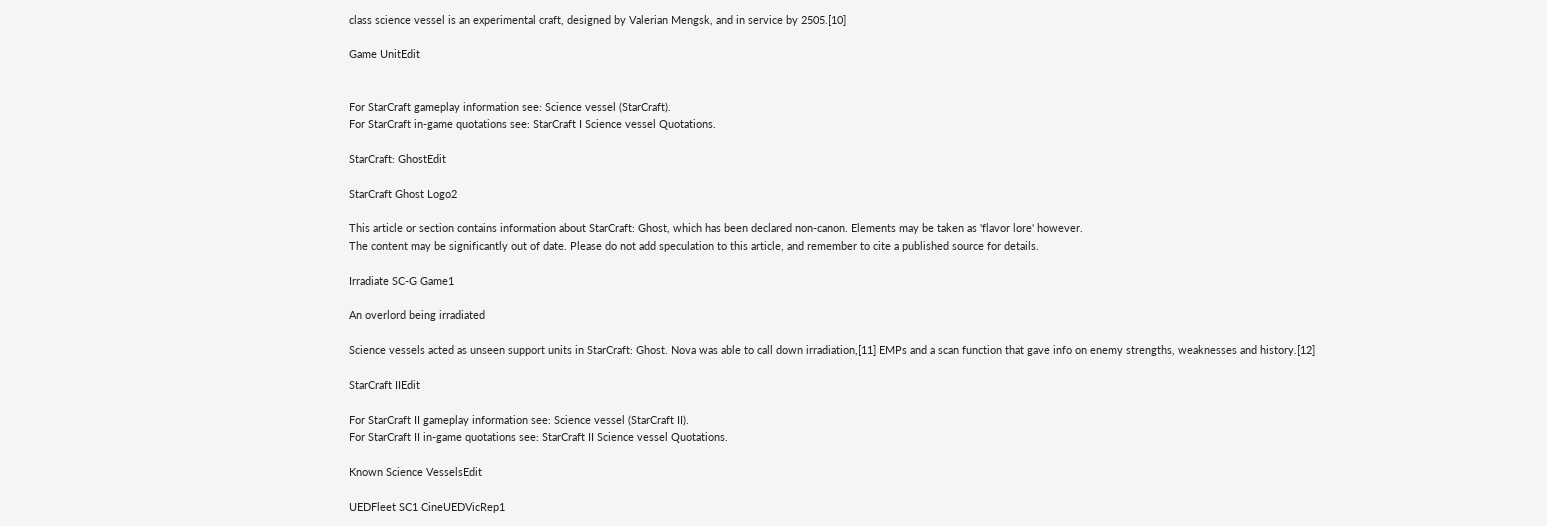class science vessel is an experimental craft, designed by Valerian Mengsk, and in service by 2505.[10]

Game UnitEdit


For StarCraft gameplay information see: Science vessel (StarCraft).
For StarCraft in-game quotations see: StarCraft I Science vessel Quotations.

StarCraft: GhostEdit

StarCraft Ghost Logo2

This article or section contains information about StarCraft: Ghost, which has been declared non-canon. Elements may be taken as 'flavor lore' however.
The content may be significantly out of date. Please do not add speculation to this article, and remember to cite a published source for details.

Irradiate SC-G Game1

An overlord being irradiated

Science vessels acted as unseen support units in StarCraft: Ghost. Nova was able to call down irradiation,[11] EMPs and a scan function that gave info on enemy strengths, weaknesses and history.[12]

StarCraft IIEdit

For StarCraft II gameplay information see: Science vessel (StarCraft II).
For StarCraft II in-game quotations see: StarCraft II Science vessel Quotations.

Known Science VesselsEdit

UEDFleet SC1 CineUEDVicRep1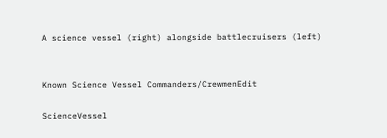A science vessel (right) alongside battlecruisers (left)


Known Science Vessel Commanders/CrewmenEdit

ScienceVessel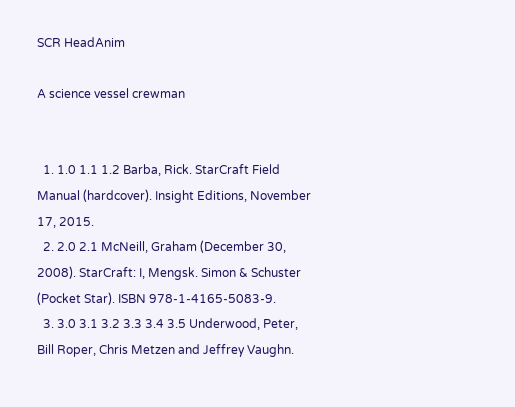SCR HeadAnim

A science vessel crewman


  1. 1.0 1.1 1.2 Barba, Rick. StarCraft Field Manual (hardcover). Insight Editions, November 17, 2015.
  2. 2.0 2.1 McNeill, Graham (December 30, 2008). StarCraft: I, Mengsk. Simon & Schuster (Pocket Star). ISBN 978-1-4165-5083-9.
  3. 3.0 3.1 3.2 3.3 3.4 3.5 Underwood, Peter, Bill Roper, Chris Metzen and Jeffrey Vaughn.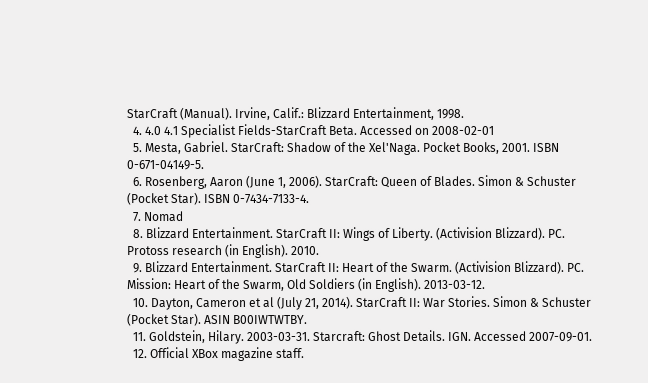StarCraft (Manual). Irvine, Calif.: Blizzard Entertainment, 1998.
  4. 4.0 4.1 Specialist Fields-StarCraft Beta. Accessed on 2008-02-01
  5. Mesta, Gabriel. StarCraft: Shadow of the Xel'Naga. Pocket Books, 2001. ISBN 0-671-04149-5.
  6. Rosenberg, Aaron (June 1, 2006). StarCraft: Queen of Blades. Simon & Schuster (Pocket Star). ISBN 0-7434-7133-4.
  7. Nomad
  8. Blizzard Entertainment. StarCraft II: Wings of Liberty. (Activision Blizzard). PC. Protoss research (in English). 2010.
  9. Blizzard Entertainment. StarCraft II: Heart of the Swarm. (Activision Blizzard). PC. Mission: Heart of the Swarm, Old Soldiers (in English). 2013-03-12.
  10. Dayton, Cameron et al (July 21, 2014). StarCraft II: War Stories. Simon & Schuster (Pocket Star). ASIN B00IWTWTBY.
  11. Goldstein, Hilary. 2003-03-31. Starcraft: Ghost Details. IGN. Accessed 2007-09-01.
  12. Official XBox magazine staff.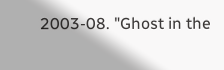2003-08. "Ghost in the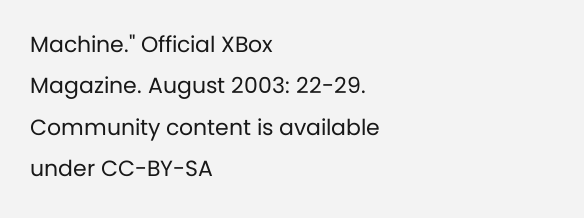Machine." Official XBox Magazine. August 2003: 22-29.
Community content is available under CC-BY-SA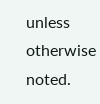unless otherwise noted.